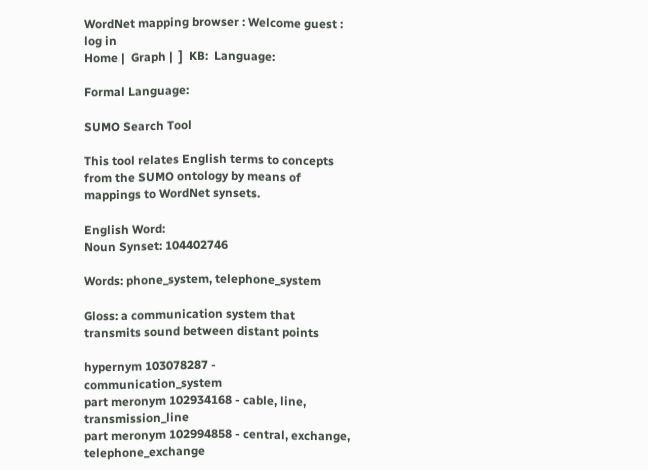WordNet mapping browser : Welcome guest : log in
Home |  Graph |  ]  KB:  Language:

Formal Language:

SUMO Search Tool

This tool relates English terms to concepts from the SUMO ontology by means of mappings to WordNet synsets.

English Word:
Noun Synset: 104402746

Words: phone_system, telephone_system

Gloss: a communication system that transmits sound between distant points

hypernym 103078287 - communication_system
part meronym 102934168 - cable, line, transmission_line
part meronym 102994858 - central, exchange, telephone_exchange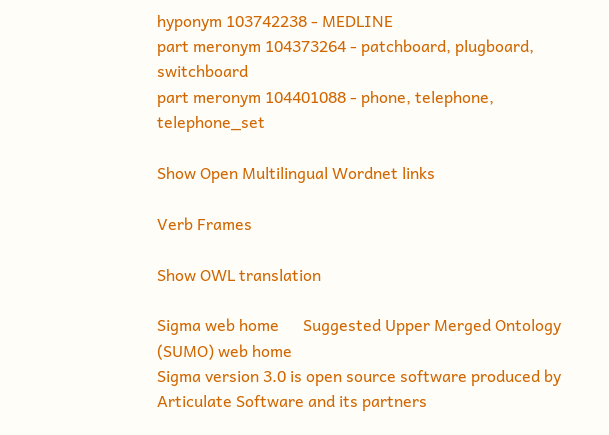hyponym 103742238 - MEDLINE
part meronym 104373264 - patchboard, plugboard, switchboard
part meronym 104401088 - phone, telephone, telephone_set

Show Open Multilingual Wordnet links

Verb Frames

Show OWL translation

Sigma web home      Suggested Upper Merged Ontology (SUMO) web home
Sigma version 3.0 is open source software produced by Articulate Software and its partners